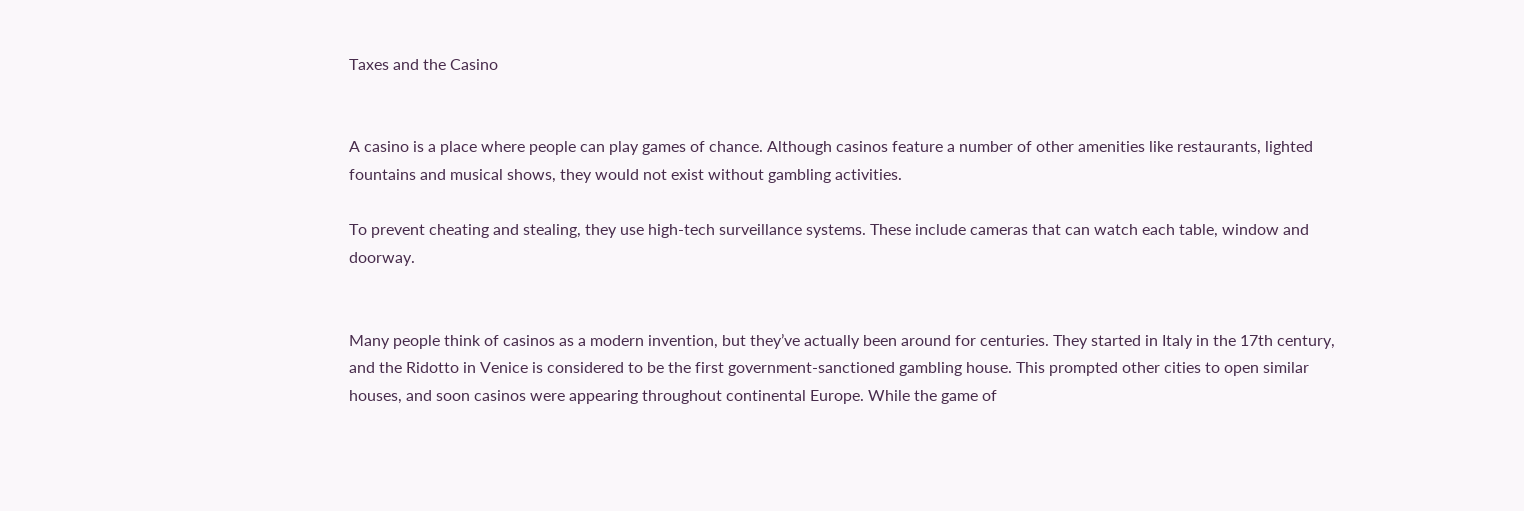Taxes and the Casino


A casino is a place where people can play games of chance. Although casinos feature a number of other amenities like restaurants, lighted fountains and musical shows, they would not exist without gambling activities.

To prevent cheating and stealing, they use high-tech surveillance systems. These include cameras that can watch each table, window and doorway.


Many people think of casinos as a modern invention, but they’ve actually been around for centuries. They started in Italy in the 17th century, and the Ridotto in Venice is considered to be the first government-sanctioned gambling house. This prompted other cities to open similar houses, and soon casinos were appearing throughout continental Europe. While the game of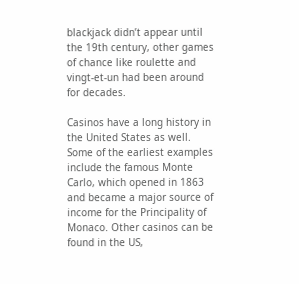blackjack didn’t appear until the 19th century, other games of chance like roulette and vingt-et-un had been around for decades.

Casinos have a long history in the United States as well. Some of the earliest examples include the famous Monte Carlo, which opened in 1863 and became a major source of income for the Principality of Monaco. Other casinos can be found in the US,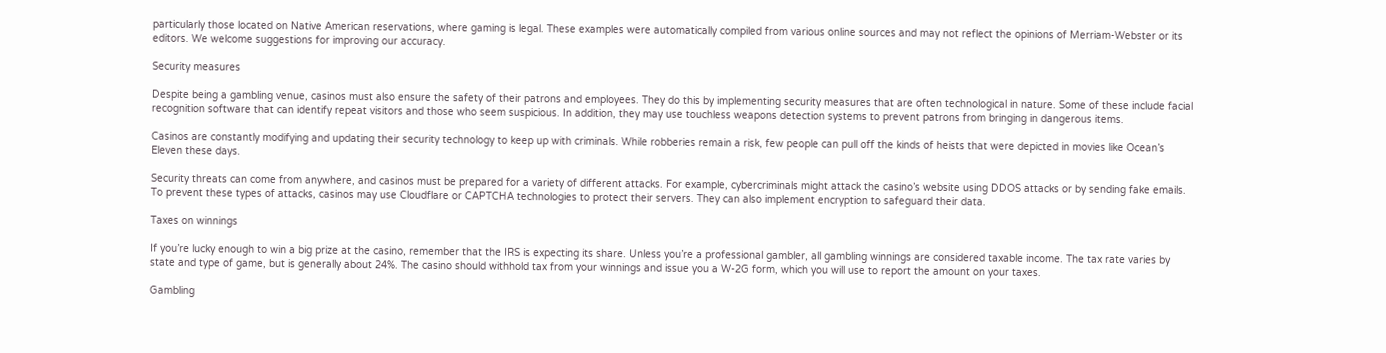particularly those located on Native American reservations, where gaming is legal. These examples were automatically compiled from various online sources and may not reflect the opinions of Merriam-Webster or its editors. We welcome suggestions for improving our accuracy.

Security measures

Despite being a gambling venue, casinos must also ensure the safety of their patrons and employees. They do this by implementing security measures that are often technological in nature. Some of these include facial recognition software that can identify repeat visitors and those who seem suspicious. In addition, they may use touchless weapons detection systems to prevent patrons from bringing in dangerous items.

Casinos are constantly modifying and updating their security technology to keep up with criminals. While robberies remain a risk, few people can pull off the kinds of heists that were depicted in movies like Ocean’s Eleven these days.

Security threats can come from anywhere, and casinos must be prepared for a variety of different attacks. For example, cybercriminals might attack the casino’s website using DDOS attacks or by sending fake emails. To prevent these types of attacks, casinos may use Cloudflare or CAPTCHA technologies to protect their servers. They can also implement encryption to safeguard their data.

Taxes on winnings

If you’re lucky enough to win a big prize at the casino, remember that the IRS is expecting its share. Unless you’re a professional gambler, all gambling winnings are considered taxable income. The tax rate varies by state and type of game, but is generally about 24%. The casino should withhold tax from your winnings and issue you a W-2G form, which you will use to report the amount on your taxes.

Gambling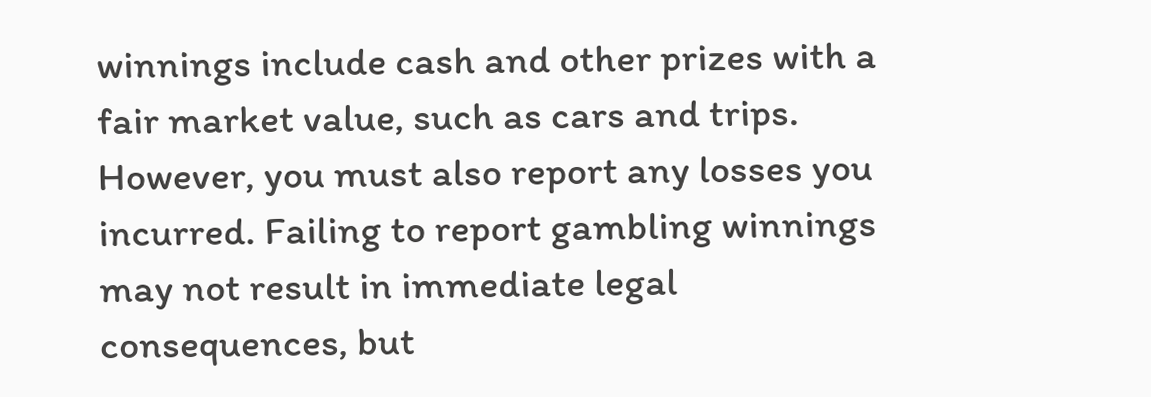winnings include cash and other prizes with a fair market value, such as cars and trips. However, you must also report any losses you incurred. Failing to report gambling winnings may not result in immediate legal consequences, but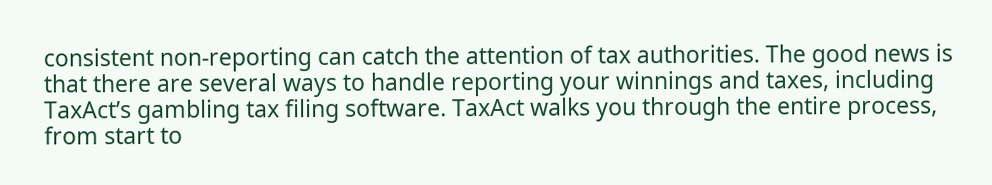consistent non-reporting can catch the attention of tax authorities. The good news is that there are several ways to handle reporting your winnings and taxes, including TaxAct’s gambling tax filing software. TaxAct walks you through the entire process, from start to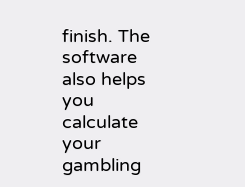finish. The software also helps you calculate your gambling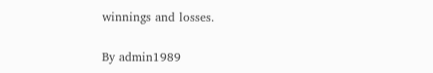winnings and losses.

By admin1989